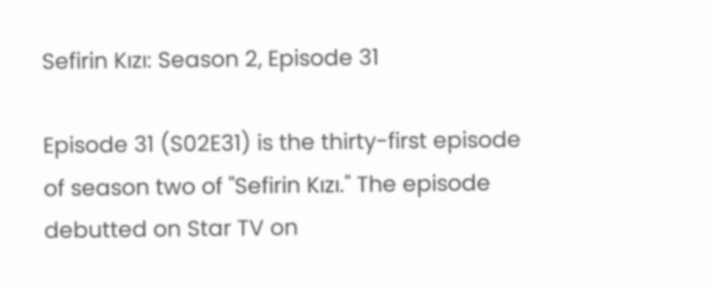Sefirin Kızı: Season 2, Episode 31

Episode 31 (S02E31) is the thirty-first episode of season two of "Sefirin Kızı." The episode debutted on Star TV on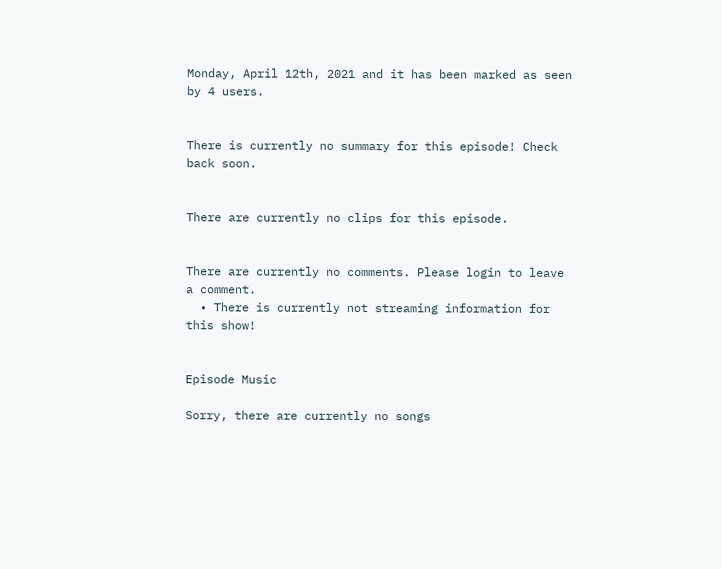Monday, April 12th, 2021 and it has been marked as seen by 4 users.


There is currently no summary for this episode! Check back soon.


There are currently no clips for this episode.


There are currently no comments. Please login to leave a comment.
  • There is currently not streaming information for this show!


Episode Music

Sorry, there are currently no songs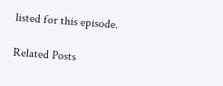listed for this episode.

Related Posts